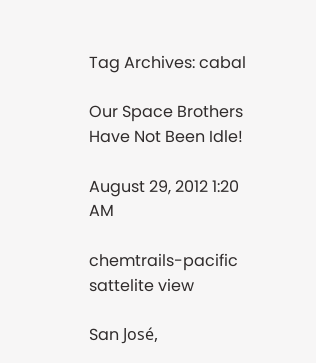Tag Archives: cabal

Our Space Brothers Have Not Been Idle!

August 29, 2012 1:20 AM

chemtrails-pacific sattelite view

San José,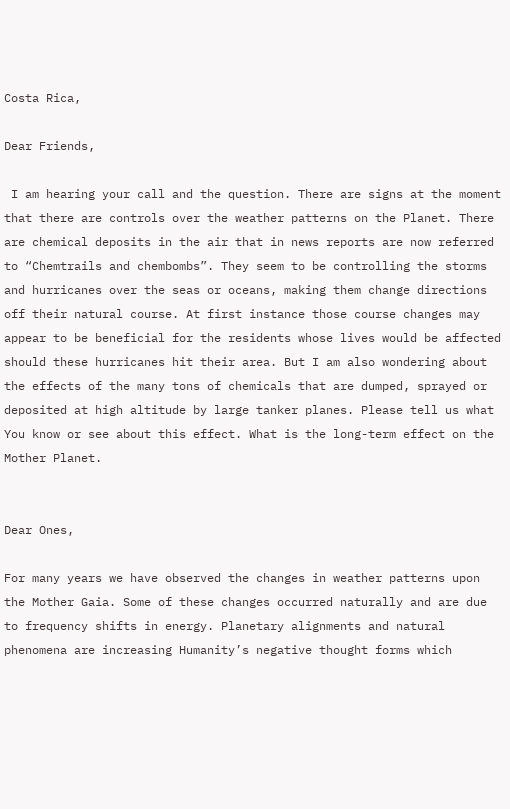Costa Rica,

Dear Friends,

 I am hearing your call and the question. There are signs at the moment that there are controls over the weather patterns on the Planet. There are chemical deposits in the air that in news reports are now referred to “Chemtrails and chembombs”. They seem to be controlling the storms and hurricanes over the seas or oceans, making them change directions off their natural course. At first instance those course changes may appear to be beneficial for the residents whose lives would be affected should these hurricanes hit their area. But I am also wondering about the effects of the many tons of chemicals that are dumped, sprayed or deposited at high altitude by large tanker planes. Please tell us what You know or see about this effect. What is the long-term effect on the Mother Planet.


Dear Ones,

For many years we have observed the changes in weather patterns upon the Mother Gaia. Some of these changes occurred naturally and are due to frequency shifts in energy. Planetary alignments and natural phenomena are increasing Humanity’s negative thought forms which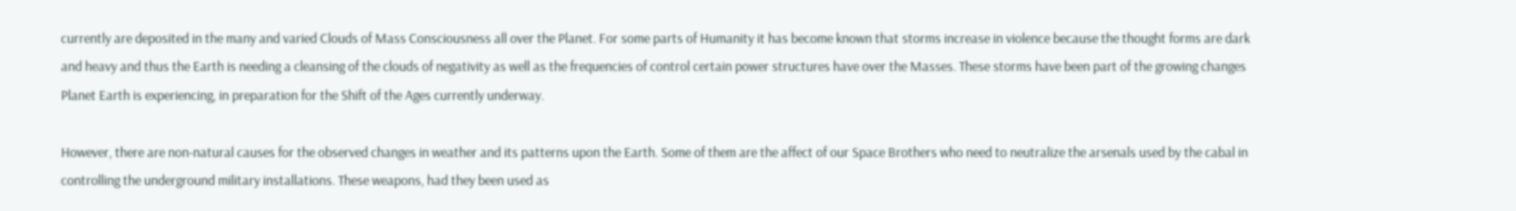currently are deposited in the many and varied Clouds of Mass Consciousness all over the Planet. For some parts of Humanity it has become known that storms increase in violence because the thought forms are dark and heavy and thus the Earth is needing a cleansing of the clouds of negativity as well as the frequencies of control certain power structures have over the Masses. These storms have been part of the growing changes Planet Earth is experiencing, in preparation for the Shift of the Ages currently underway.

However, there are non-natural causes for the observed changes in weather and its patterns upon the Earth. Some of them are the affect of our Space Brothers who need to neutralize the arsenals used by the cabal in controlling the underground military installations. These weapons, had they been used as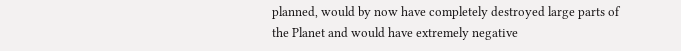planned, would by now have completely destroyed large parts of the Planet and would have extremely negative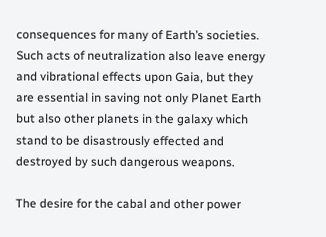consequences for many of Earth’s societies. Such acts of neutralization also leave energy and vibrational effects upon Gaia, but they are essential in saving not only Planet Earth but also other planets in the galaxy which stand to be disastrously effected and destroyed by such dangerous weapons.

The desire for the cabal and other power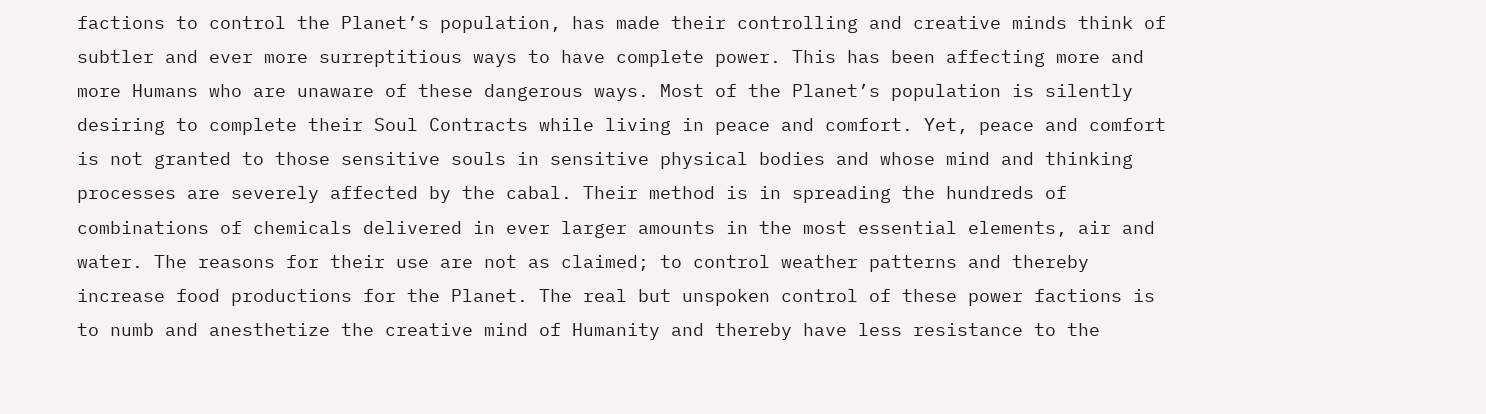factions to control the Planet’s population, has made their controlling and creative minds think of subtler and ever more surreptitious ways to have complete power. This has been affecting more and more Humans who are unaware of these dangerous ways. Most of the Planet’s population is silently desiring to complete their Soul Contracts while living in peace and comfort. Yet, peace and comfort is not granted to those sensitive souls in sensitive physical bodies and whose mind and thinking processes are severely affected by the cabal. Their method is in spreading the hundreds of combinations of chemicals delivered in ever larger amounts in the most essential elements, air and water. The reasons for their use are not as claimed; to control weather patterns and thereby increase food productions for the Planet. The real but unspoken control of these power factions is to numb and anesthetize the creative mind of Humanity and thereby have less resistance to the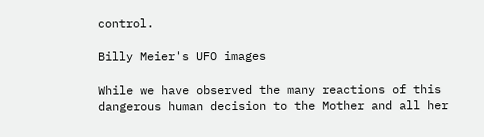control.

Billy Meier's UFO images

While we have observed the many reactions of this dangerous human decision to the Mother and all her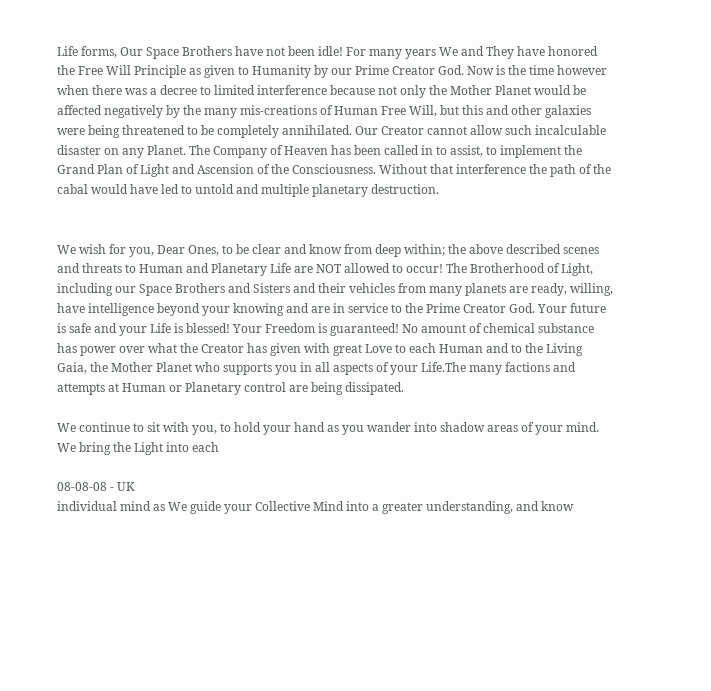Life forms, Our Space Brothers have not been idle! For many years We and They have honored the Free Will Principle as given to Humanity by our Prime Creator God. Now is the time however when there was a decree to limited interference because not only the Mother Planet would be affected negatively by the many mis-creations of Human Free Will, but this and other galaxies were being threatened to be completely annihilated. Our Creator cannot allow such incalculable disaster on any Planet. The Company of Heaven has been called in to assist, to implement the Grand Plan of Light and Ascension of the Consciousness. Without that interference the path of the cabal would have led to untold and multiple planetary destruction.


We wish for you, Dear Ones, to be clear and know from deep within; the above described scenes and threats to Human and Planetary Life are NOT allowed to occur! The Brotherhood of Light, including our Space Brothers and Sisters and their vehicles from many planets are ready, willing, have intelligence beyond your knowing and are in service to the Prime Creator God. Your future is safe and your Life is blessed! Your Freedom is guaranteed! No amount of chemical substance has power over what the Creator has given with great Love to each Human and to the Living Gaia, the Mother Planet who supports you in all aspects of your Life.The many factions and attempts at Human or Planetary control are being dissipated.

We continue to sit with you, to hold your hand as you wander into shadow areas of your mind. We bring the Light into each

08-08-08 - UK
individual mind as We guide your Collective Mind into a greater understanding, and know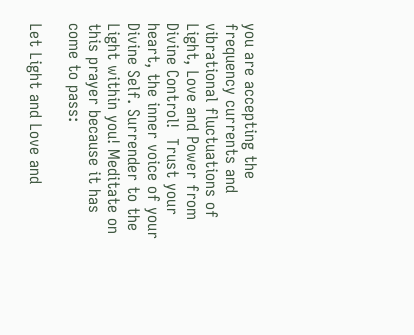you are accepting the frequency currents and vibrational fluctuations of Light, Love and Power from Divine Control!  Trust your heart, the inner voice of your Divine Self. Surrender to the Light within you! Meditate on this prayer because it has come to pass:

Let Light and Love and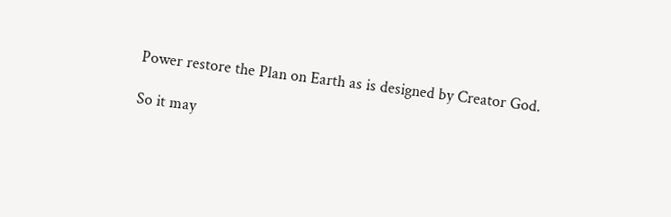Power restore the Plan on Earth as is designed by Creator God.

So it may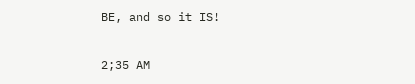BE, and so it IS!

2;35 AM